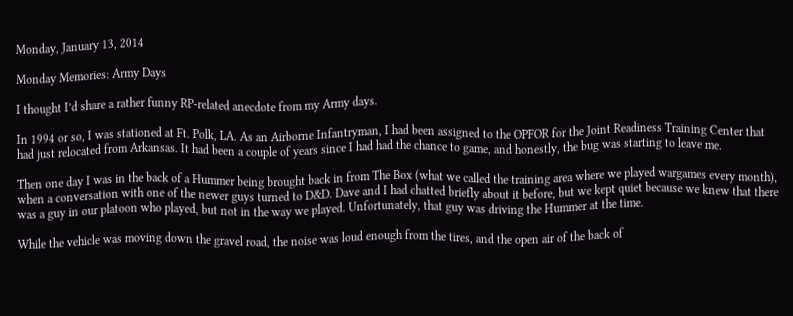Monday, January 13, 2014

Monday Memories: Army Days

I thought I’d share a rather funny RP-related anecdote from my Army days.

In 1994 or so, I was stationed at Ft. Polk, LA. As an Airborne Infantryman, I had been assigned to the OPFOR for the Joint Readiness Training Center that had just relocated from Arkansas. It had been a couple of years since I had had the chance to game, and honestly, the bug was starting to leave me.

Then one day I was in the back of a Hummer being brought back in from The Box (what we called the training area where we played wargames every month), when a conversation with one of the newer guys turned to D&D. Dave and I had chatted briefly about it before, but we kept quiet because we knew that there was a guy in our platoon who played, but not in the way we played. Unfortunately, that guy was driving the Hummer at the time.

While the vehicle was moving down the gravel road, the noise was loud enough from the tires, and the open air of the back of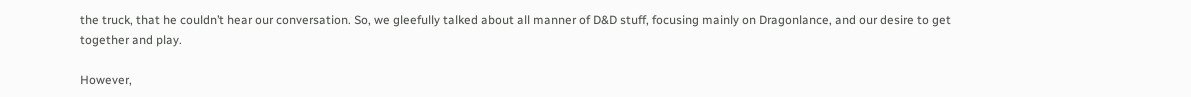the truck, that he couldn’t hear our conversation. So, we gleefully talked about all manner of D&D stuff, focusing mainly on Dragonlance, and our desire to get together and play.

However,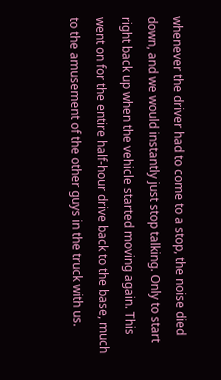whenever the driver had to come to a stop, the noise died down, and we would instantly just stop talking. Only to start right back up when the vehicle started moving again. This went on for the entire half-hour drive back to the base, much to the amusement of the other guys in the truck with us.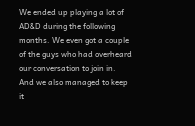We ended up playing a lot of AD&D during the following months. We even got a couple of the guys who had overheard our conversation to join in. And we also managed to keep it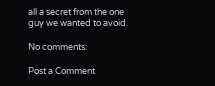all a secret from the one guy we wanted to avoid.

No comments:

Post a Comment